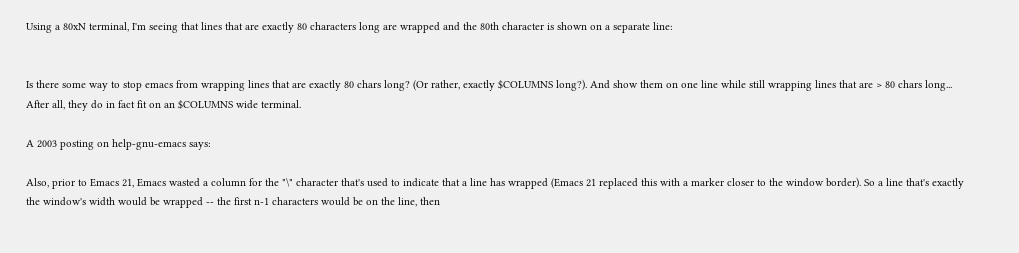Using a 80xN terminal, I'm seeing that lines that are exactly 80 characters long are wrapped and the 80th character is shown on a separate line:


Is there some way to stop emacs from wrapping lines that are exactly 80 chars long? (Or rather, exactly $COLUMNS long?). And show them on one line while still wrapping lines that are > 80 chars long... After all, they do in fact fit on an $COLUMNS wide terminal.

A 2003 posting on help-gnu-emacs says:

Also, prior to Emacs 21, Emacs wasted a column for the "\" character that's used to indicate that a line has wrapped (Emacs 21 replaced this with a marker closer to the window border). So a line that's exactly the window's width would be wrapped -- the first n-1 characters would be on the line, then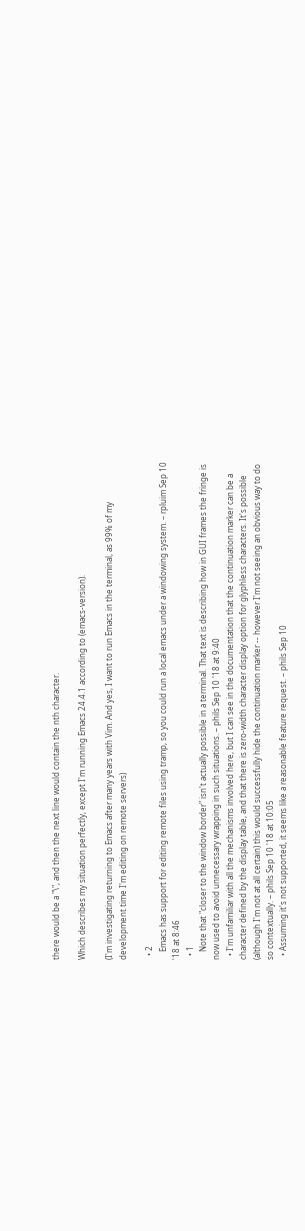there would be a "\", and then the next line would contain the nth character.

Which describes my situation perfectly, except I'm running Emacs 24.4.1 according to (emacs-version).

(I'm investigating returning to Emacs after many years with Vim. And yes, I want to run Emacs in the terminal, as 99% of my development time I'm editing on remote servers)

  • 2
    Emacs has support for editing remote files using tramp, so you could run a local emacs under a windowing system. – rpluim Sep 10 '18 at 8:46
  • 1
    Note that "closer to the window border" isn't actually possible in a terminal. That text is describing how in GUI frames the fringe is now used to avoid unnecessary wrapping in such situations. – phils Sep 10 '18 at 9:40
  • I'm unfamiliar with all the mechanisms involved here, but I can see in the documentation that the continuation marker can be a character defined by the display table, and that there is zero-width character display option for glyphless characters. It's possible (although I'm not at all certain) this would successfully hide the continuation marker -- however I'm not seeing an obvious way to do so contextually. – phils Sep 10 '18 at 10:05
  • Assuming it's not supported, it seems like a reasonable feature request. – phils Sep 10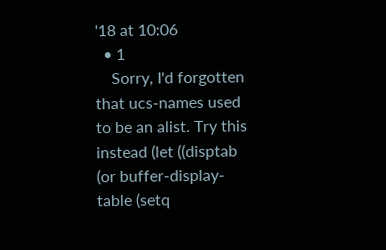'18 at 10:06
  • 1
    Sorry, I'd forgotten that ucs-names used to be an alist. Try this instead (let ((disptab (or buffer-display-table (setq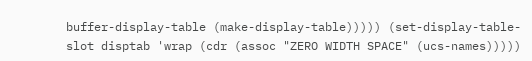buffer-display-table (make-display-table))))) (set-display-table-slot disptab 'wrap (cdr (assoc "ZERO WIDTH SPACE" (ucs-names)))))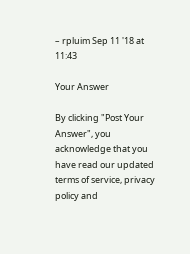– rpluim Sep 11 '18 at 11:43

Your Answer

By clicking "Post Your Answer", you acknowledge that you have read our updated terms of service, privacy policy and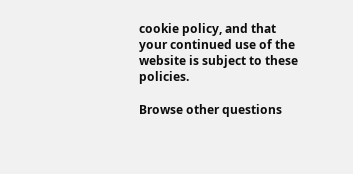cookie policy, and that your continued use of the website is subject to these policies.

Browse other questions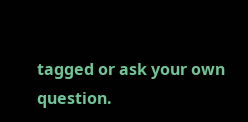tagged or ask your own question.